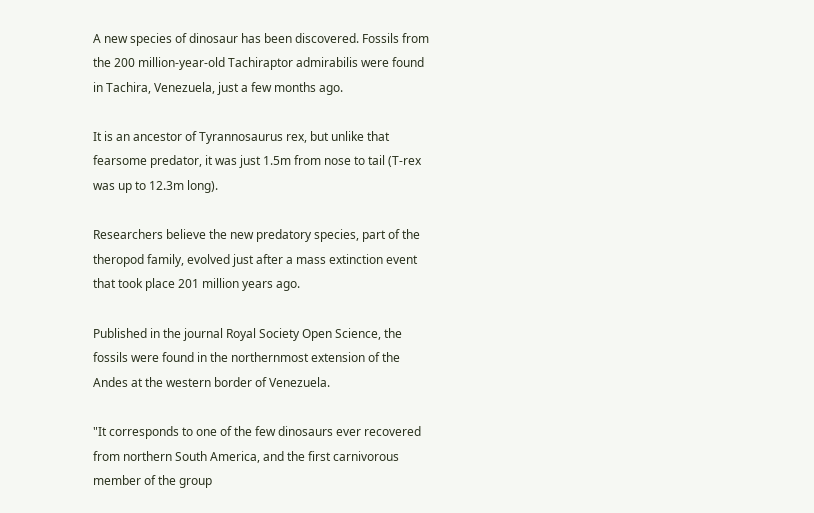A new species of dinosaur has been discovered. Fossils from the 200 million-year-old Tachiraptor admirabilis were found in Tachira, Venezuela, just a few months ago.

It is an ancestor of Tyrannosaurus rex, but unlike that fearsome predator, it was just 1.5m from nose to tail (T-rex was up to 12.3m long).

Researchers believe the new predatory species, part of the theropod family, evolved just after a mass extinction event that took place 201 million years ago.

Published in the journal Royal Society Open Science, the fossils were found in the northernmost extension of the Andes at the western border of Venezuela.

"It corresponds to one of the few dinosaurs ever recovered from northern South America, and the first carnivorous member of the group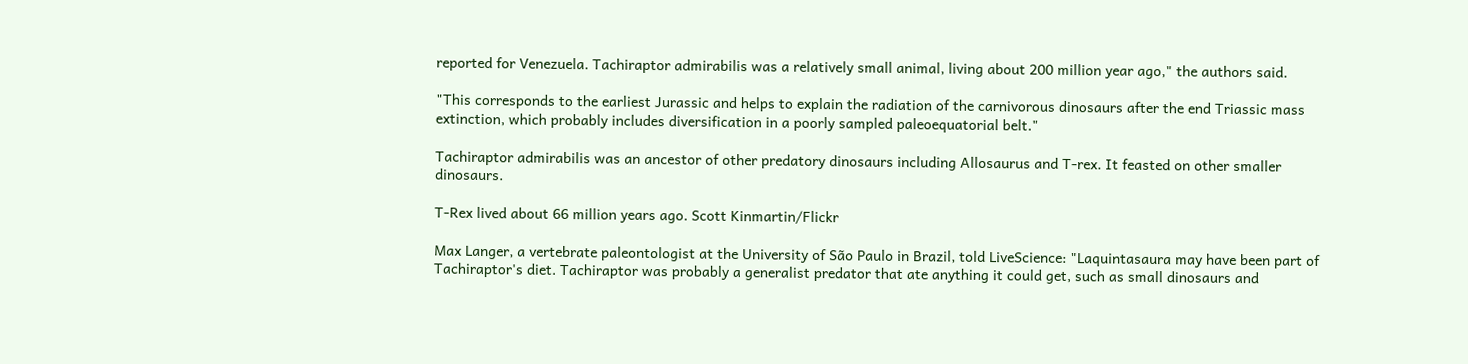reported for Venezuela. Tachiraptor admirabilis was a relatively small animal, living about 200 million year ago," the authors said.

"This corresponds to the earliest Jurassic and helps to explain the radiation of the carnivorous dinosaurs after the end Triassic mass extinction, which probably includes diversification in a poorly sampled paleoequatorial belt."

Tachiraptor admirabilis was an ancestor of other predatory dinosaurs including Allosaurus and T-rex. It feasted on other smaller dinosaurs.

T-Rex lived about 66 million years ago. Scott Kinmartin/Flickr

Max Langer, a vertebrate paleontologist at the University of São Paulo in Brazil, told LiveScience: "Laquintasaura may have been part of Tachiraptor's diet. Tachiraptor was probably a generalist predator that ate anything it could get, such as small dinosaurs and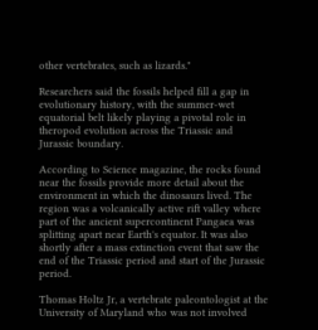other vertebrates, such as lizards."

Researchers said the fossils helped fill a gap in evolutionary history, with the summer-wet equatorial belt likely playing a pivotal role in theropod evolution across the Triassic and Jurassic boundary.

According to Science magazine, the rocks found near the fossils provide more detail about the environment in which the dinosaurs lived. The region was a volcanically active rift valley where part of the ancient supercontinent Pangaea was splitting apart near Earth's equator. It was also shortly after a mass extinction event that saw the end of the Triassic period and start of the Jurassic period.

Thomas Holtz Jr, a vertebrate paleontologist at the University of Maryland who was not involved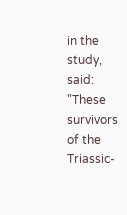in the study, said: "These survivors of the Triassic-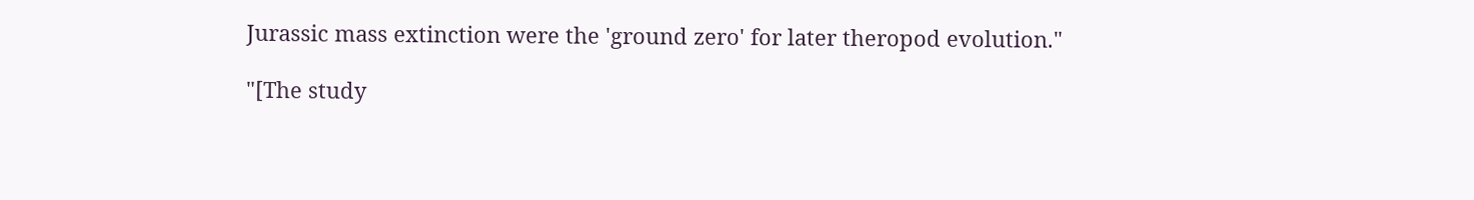Jurassic mass extinction were the 'ground zero' for later theropod evolution."

"[The study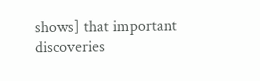shows] that important discoveries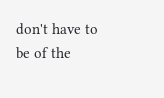don't have to be of the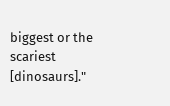biggest or the scariest [dinosaurs]."